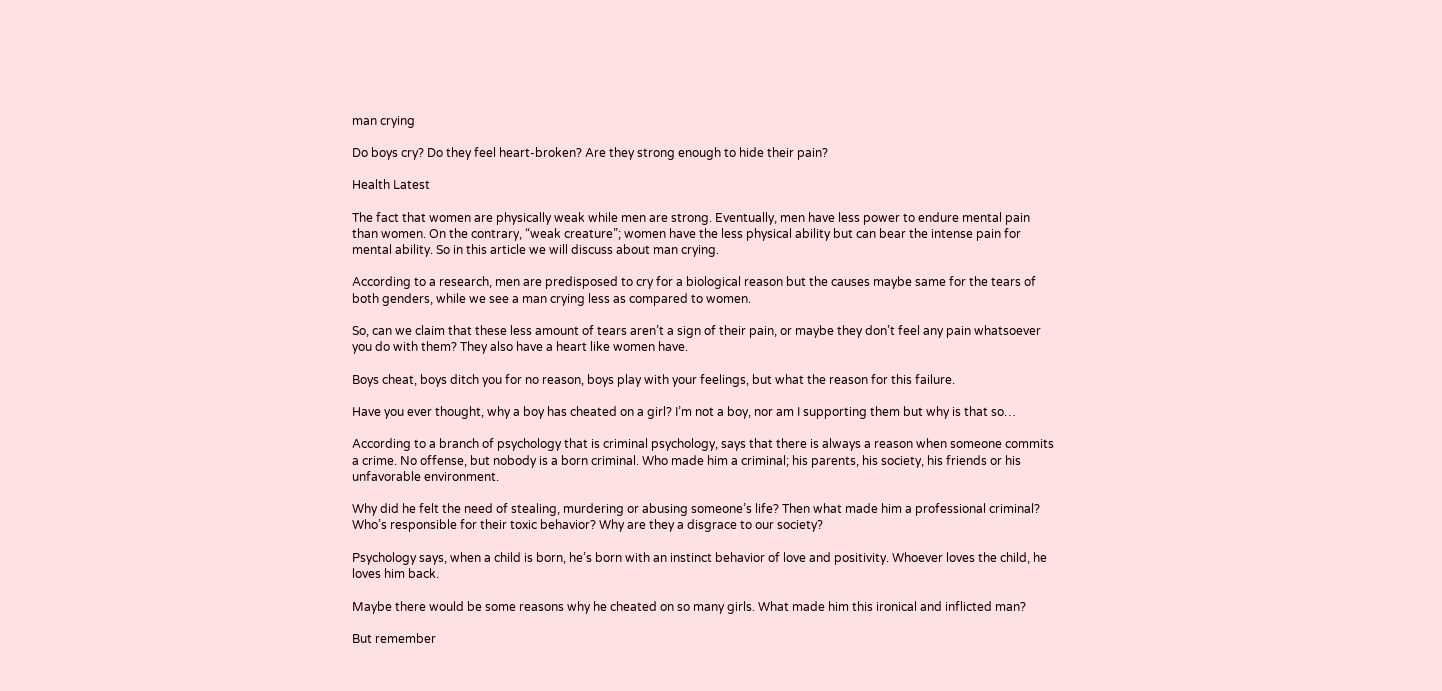man crying

Do boys cry? Do they feel heart-broken? Are they strong enough to hide their pain?

Health Latest

The fact that women are physically weak while men are strong. Eventually, men have less power to endure mental pain than women. On the contrary, “weak creature”; women have the less physical ability but can bear the intense pain for mental ability. So in this article we will discuss about man crying.

According to a research, men are predisposed to cry for a biological reason but the causes maybe same for the tears of both genders, while we see a man crying less as compared to women.

So, can we claim that these less amount of tears aren’t a sign of their pain, or maybe they don’t feel any pain whatsoever you do with them? They also have a heart like women have.

Boys cheat, boys ditch you for no reason, boys play with your feelings, but what the reason for this failure.

Have you ever thought, why a boy has cheated on a girl? I’m not a boy, nor am I supporting them but why is that so…

According to a branch of psychology that is criminal psychology, says that there is always a reason when someone commits a crime. No offense, but nobody is a born criminal. Who made him a criminal; his parents, his society, his friends or his unfavorable environment.

Why did he felt the need of stealing, murdering or abusing someone’s life? Then what made him a professional criminal? Who’s responsible for their toxic behavior? Why are they a disgrace to our society?

Psychology says, when a child is born, he’s born with an instinct behavior of love and positivity. Whoever loves the child, he loves him back.

Maybe there would be some reasons why he cheated on so many girls. What made him this ironical and inflicted man?

But remember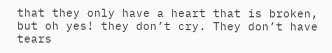that they only have a heart that is broken, but oh yes! they don’t cry. They don’t have tears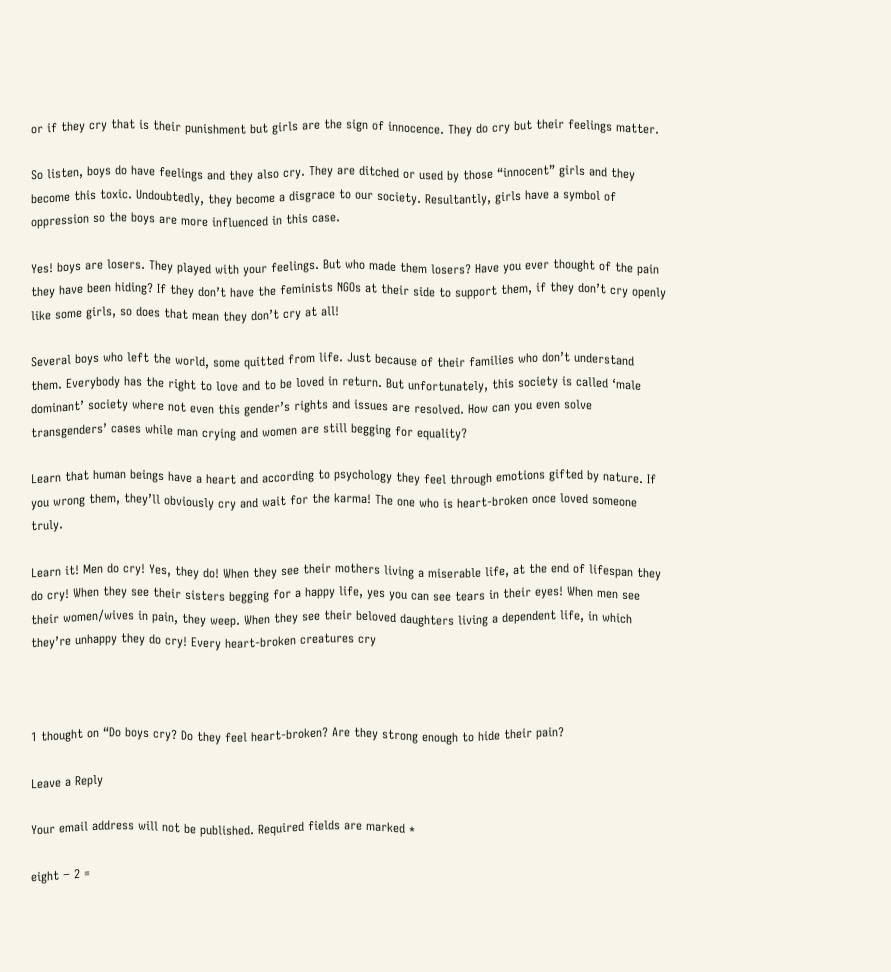or if they cry that is their punishment but girls are the sign of innocence. They do cry but their feelings matter.

So listen, boys do have feelings and they also cry. They are ditched or used by those “innocent” girls and they become this toxic. Undoubtedly, they become a disgrace to our society. Resultantly, girls have a symbol of oppression so the boys are more influenced in this case.

Yes! boys are losers. They played with your feelings. But who made them losers? Have you ever thought of the pain they have been hiding? If they don’t have the feminists NGOs at their side to support them, if they don’t cry openly like some girls, so does that mean they don’t cry at all!

Several boys who left the world, some quitted from life. Just because of their families who don’t understand them. Everybody has the right to love and to be loved in return. But unfortunately, this society is called ‘male dominant’ society where not even this gender’s rights and issues are resolved. How can you even solve transgenders’ cases while man crying and women are still begging for equality?

Learn that human beings have a heart and according to psychology they feel through emotions gifted by nature. If you wrong them, they’ll obviously cry and wait for the karma! The one who is heart-broken once loved someone truly.

Learn it! Men do cry! Yes, they do! When they see their mothers living a miserable life, at the end of lifespan they do cry! When they see their sisters begging for a happy life, yes you can see tears in their eyes! When men see their women/wives in pain, they weep. When they see their beloved daughters living a dependent life, in which they’re unhappy they do cry! Every heart-broken creatures cry



1 thought on “Do boys cry? Do they feel heart-broken? Are they strong enough to hide their pain?

Leave a Reply

Your email address will not be published. Required fields are marked *

eight − 2 =